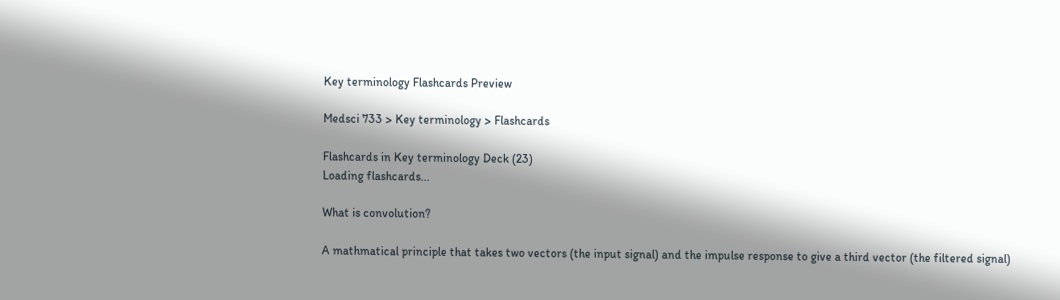Key terminology Flashcards Preview

Medsci 733 > Key terminology > Flashcards

Flashcards in Key terminology Deck (23)
Loading flashcards...

What is convolution?

A mathmatical principle that takes two vectors (the input signal) and the impulse response to give a third vector (the filtered signal)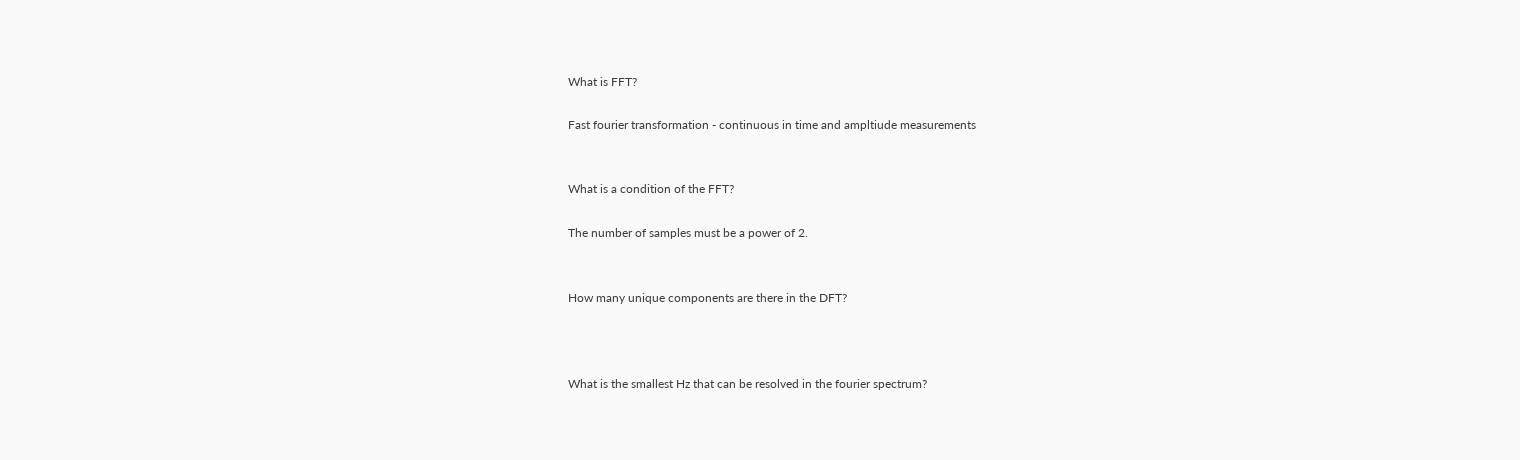What is FFT?

Fast fourier transformation - continuous in time and ampltiude measurements


What is a condition of the FFT?

The number of samples must be a power of 2.


How many unique components are there in the DFT?



What is the smallest Hz that can be resolved in the fourier spectrum?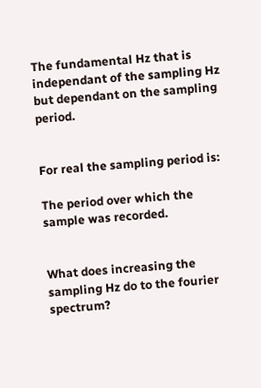The fundamental Hz that is independant of the sampling Hz but dependant on the sampling period.


For real the sampling period is:

The period over which the sample was recorded.


What does increasing the sampling Hz do to the fourier spectrum?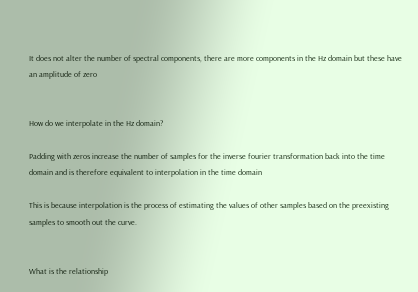It does not alter the number of spectral components, there are more components in the Hz domain but these have an amplitude of zero


How do we interpolate in the Hz domain?

Padding with zeros increase the number of samples for the inverse fourier transformation back into the time domain and is therefore equivalent to interpolation in the time domain

This is because interpolation is the process of estimating the values of other samples based on the preexisting samples to smooth out the curve.


What is the relationship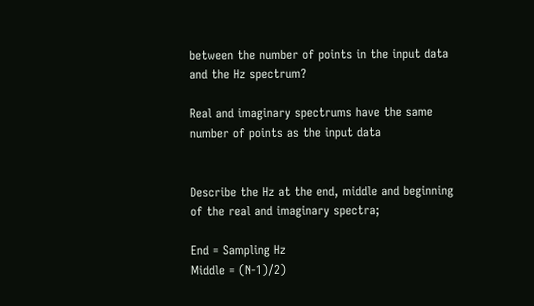between the number of points in the input data and the Hz spectrum?

Real and imaginary spectrums have the same number of points as the input data


Describe the Hz at the end, middle and beginning of the real and imaginary spectra;

End = Sampling Hz
Middle = (N-1)/2)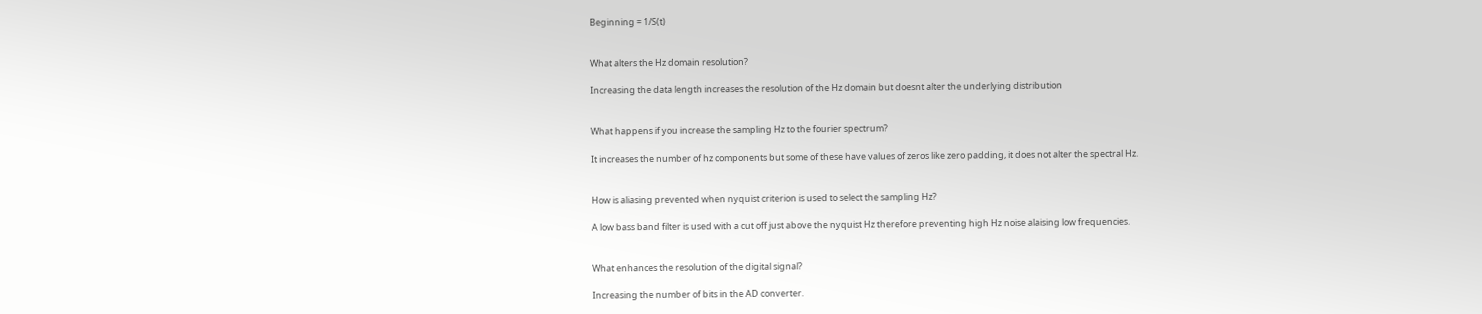Beginning = 1/S(t)


What alters the Hz domain resolution?

Increasing the data length increases the resolution of the Hz domain but doesnt alter the underlying distribution


What happens if you increase the sampling Hz to the fourier spectrum?

It increases the number of hz components but some of these have values of zeros like zero padding, it does not alter the spectral Hz.


How is aliasing prevented when nyquist criterion is used to select the sampling Hz?

A low bass band filter is used with a cut off just above the nyquist Hz therefore preventing high Hz noise alaising low frequencies.


What enhances the resolution of the digital signal?

Increasing the number of bits in the AD converter.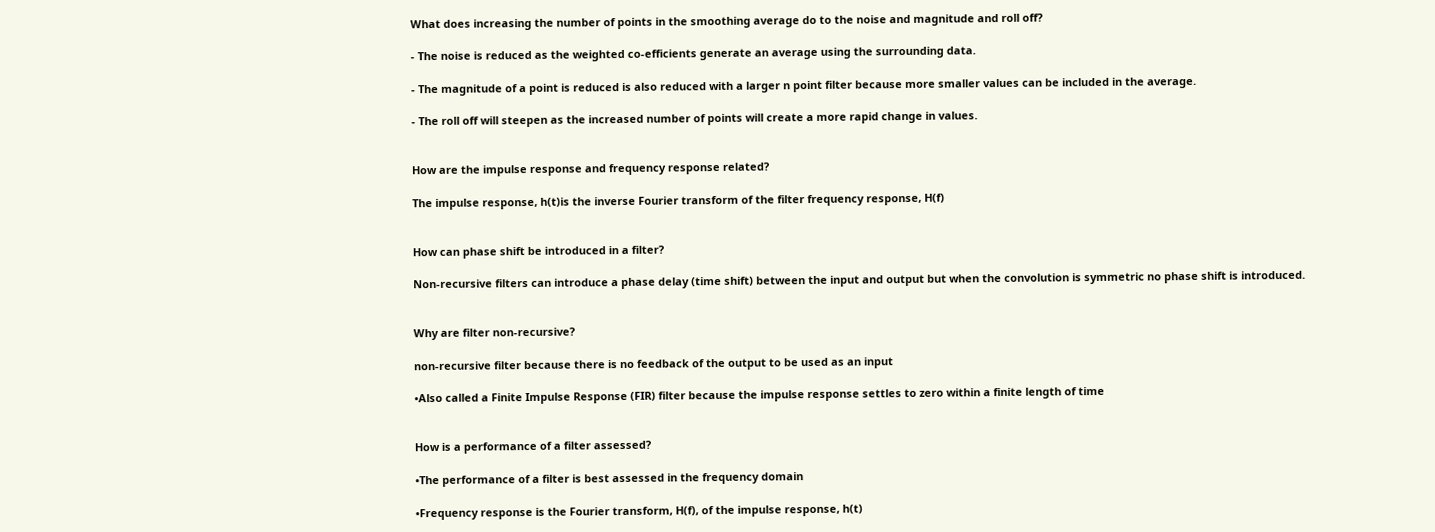What does increasing the number of points in the smoothing average do to the noise and magnitude and roll off?

- The noise is reduced as the weighted co-efficients generate an average using the surrounding data.

- The magnitude of a point is reduced is also reduced with a larger n point filter because more smaller values can be included in the average.

- The roll off will steepen as the increased number of points will create a more rapid change in values.


How are the impulse response and frequency response related?

The impulse response, h(t)is the inverse Fourier transform of the filter frequency response, H(f)


How can phase shift be introduced in a filter?

Non-recursive filters can introduce a phase delay (time shift) between the input and output but when the convolution is symmetric no phase shift is introduced.


Why are filter non-recursive?

non-recursive filter because there is no feedback of the output to be used as an input

•Also called a Finite Impulse Response (FIR) filter because the impulse response settles to zero within a finite length of time


How is a performance of a filter assessed?

•The performance of a filter is best assessed in the frequency domain

•Frequency response is the Fourier transform, H(f), of the impulse response, h(t)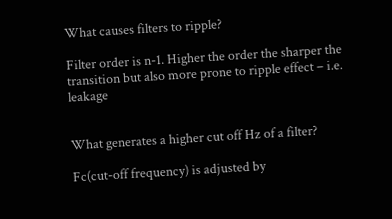What causes filters to ripple?

Filter order is n-1. Higher the order the sharper the transition but also more prone to ripple effect – i.e. leakage


What generates a higher cut off Hz of a filter?

Fc(cut-off frequency) is adjusted by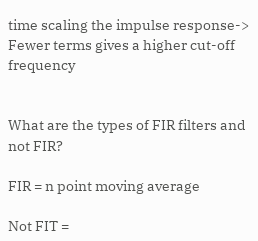time scaling the impulse response-> Fewer terms gives a higher cut-off frequency


What are the types of FIR filters and not FIR?

FIR = n point moving average

Not FIT =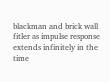blackman and brick wall fitler as impulse response extends infinitely in the time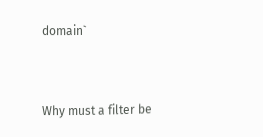domain`


Why must a filter be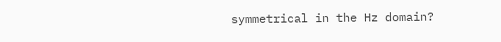symmetrical in the Hz domain?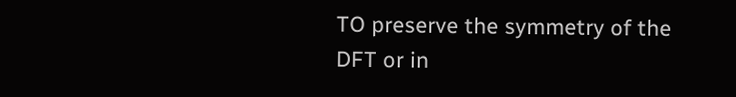TO preserve the symmetry of the DFT or in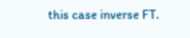this case inverse FT.